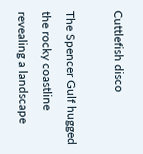Cuttlefish disco

The Spencer Gulf hugged the rocky coastline revealing a landscape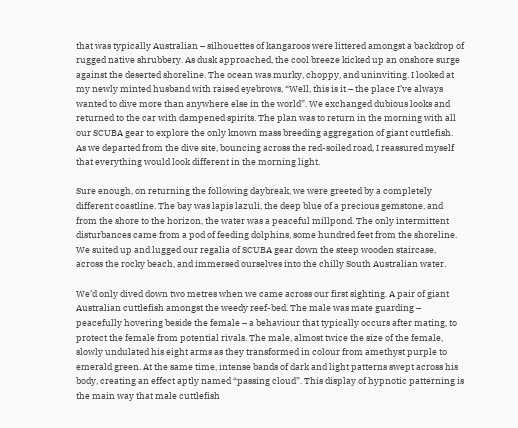that was typically Australian – silhouettes of kangaroos were littered amongst a backdrop of rugged native shrubbery. As dusk approached, the cool breeze kicked up an onshore surge against the deserted shoreline. The ocean was murky, choppy, and uninviting. I looked at my newly minted husband with raised eyebrows, “Well, this is it – the place I’ve always wanted to dive more than anywhere else in the world”. We exchanged dubious looks and returned to the car with dampened spirits. The plan was to return in the morning with all our SCUBA gear to explore the only known mass breeding aggregation of giant cuttlefish. As we departed from the dive site, bouncing across the red-soiled road, I reassured myself that everything would look different in the morning light.

Sure enough, on returning the following daybreak, we were greeted by a completely different coastline. The bay was lapis lazuli, the deep blue of a precious gemstone, and from the shore to the horizon, the water was a peaceful millpond. The only intermittent disturbances came from a pod of feeding dolphins, some hundred feet from the shoreline. We suited up and lugged our regalia of SCUBA gear down the steep wooden staircase, across the rocky beach, and immersed ourselves into the chilly South Australian water.

We’d only dived down two metres when we came across our first sighting. A pair of giant Australian cuttlefish amongst the weedy reef-bed. The male was mate guarding – peacefully hovering beside the female – a behaviour that typically occurs after mating, to protect the female from potential rivals. The male, almost twice the size of the female, slowly undulated his eight arms as they transformed in colour from amethyst purple to emerald green. At the same time, intense bands of dark and light patterns swept across his body, creating an effect aptly named “passing cloud”. This display of hypnotic patterning is the main way that male cuttlefish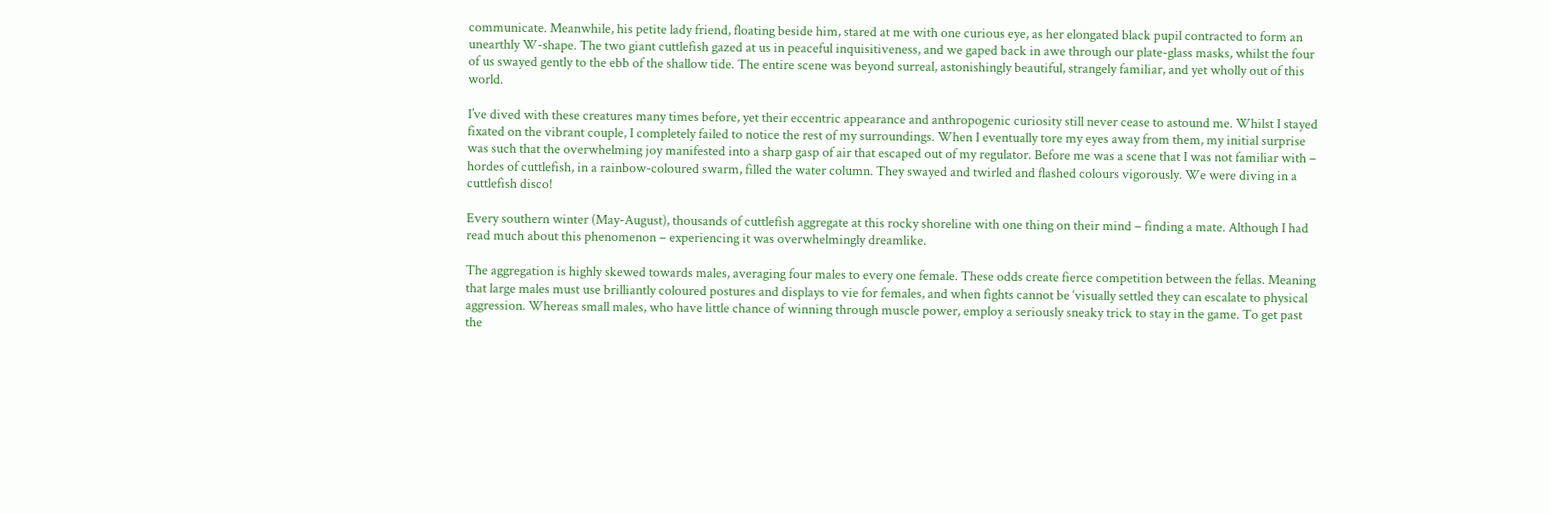communicate. Meanwhile, his petite lady friend, floating beside him, stared at me with one curious eye, as her elongated black pupil contracted to form an unearthly W-shape. The two giant cuttlefish gazed at us in peaceful inquisitiveness, and we gaped back in awe through our plate-glass masks, whilst the four of us swayed gently to the ebb of the shallow tide. The entire scene was beyond surreal, astonishingly beautiful, strangely familiar, and yet wholly out of this world.

I’ve dived with these creatures many times before, yet their eccentric appearance and anthropogenic curiosity still never cease to astound me. Whilst I stayed fixated on the vibrant couple, I completely failed to notice the rest of my surroundings. When I eventually tore my eyes away from them, my initial surprise was such that the overwhelming joy manifested into a sharp gasp of air that escaped out of my regulator. Before me was a scene that I was not familiar with – hordes of cuttlefish, in a rainbow-coloured swarm, filled the water column. They swayed and twirled and flashed colours vigorously. We were diving in a cuttlefish disco!

Every southern winter (May-August), thousands of cuttlefish aggregate at this rocky shoreline with one thing on their mind – finding a mate. Although I had read much about this phenomenon – experiencing it was overwhelmingly dreamlike.

The aggregation is highly skewed towards males, averaging four males to every one female. These odds create fierce competition between the fellas. Meaning that large males must use brilliantly coloured postures and displays to vie for females, and when fights cannot be ‘visually settled they can escalate to physical aggression. Whereas small males, who have little chance of winning through muscle power, employ a seriously sneaky trick to stay in the game. To get past the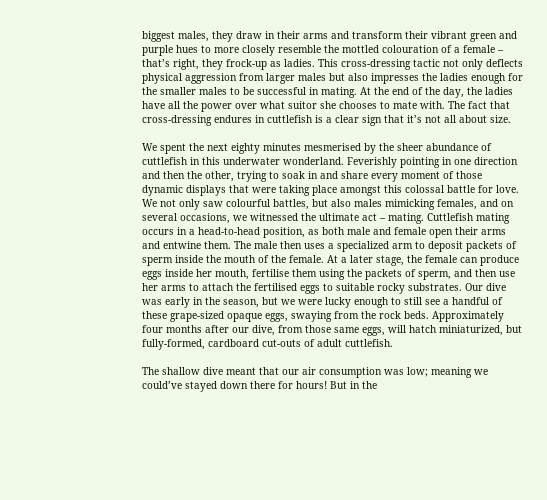biggest males, they draw in their arms and transform their vibrant green and purple hues to more closely resemble the mottled colouration of a female – that’s right, they frock-up as ladies. This cross-dressing tactic not only deflects physical aggression from larger males but also impresses the ladies enough for the smaller males to be successful in mating. At the end of the day, the ladies have all the power over what suitor she chooses to mate with. The fact that cross-dressing endures in cuttlefish is a clear sign that it’s not all about size.

We spent the next eighty minutes mesmerised by the sheer abundance of cuttlefish in this underwater wonderland. Feverishly pointing in one direction and then the other, trying to soak in and share every moment of those dynamic displays that were taking place amongst this colossal battle for love. We not only saw colourful battles, but also males mimicking females, and on several occasions, we witnessed the ultimate act – mating. Cuttlefish mating occurs in a head-to-head position, as both male and female open their arms and entwine them. The male then uses a specialized arm to deposit packets of sperm inside the mouth of the female. At a later stage, the female can produce eggs inside her mouth, fertilise them using the packets of sperm, and then use her arms to attach the fertilised eggs to suitable rocky substrates. Our dive was early in the season, but we were lucky enough to still see a handful of these grape-sized opaque eggs, swaying from the rock beds. Approximately four months after our dive, from those same eggs, will hatch miniaturized, but fully-formed, cardboard cut-outs of adult cuttlefish.

The shallow dive meant that our air consumption was low; meaning we could’ve stayed down there for hours! But in the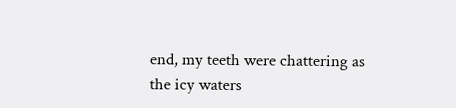end, my teeth were chattering as the icy waters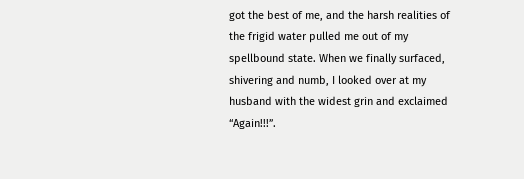got the best of me, and the harsh realities of the frigid water pulled me out of my spellbound state. When we finally surfaced, shivering and numb, I looked over at my husband with the widest grin and exclaimed “Again!!!”.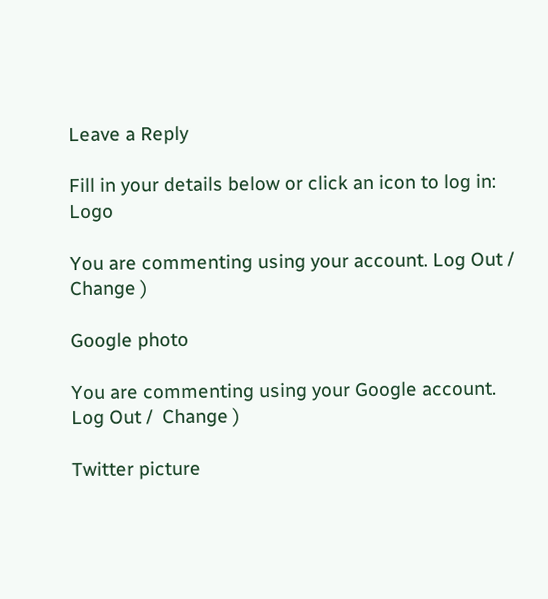Leave a Reply

Fill in your details below or click an icon to log in: Logo

You are commenting using your account. Log Out /  Change )

Google photo

You are commenting using your Google account. Log Out /  Change )

Twitter picture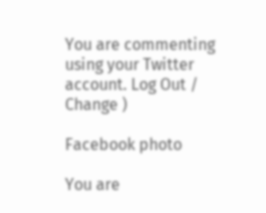You are commenting using your Twitter account. Log Out /  Change )

Facebook photo

You are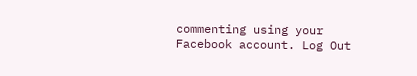commenting using your Facebook account. Log Out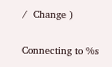/  Change )

Connecting to %s